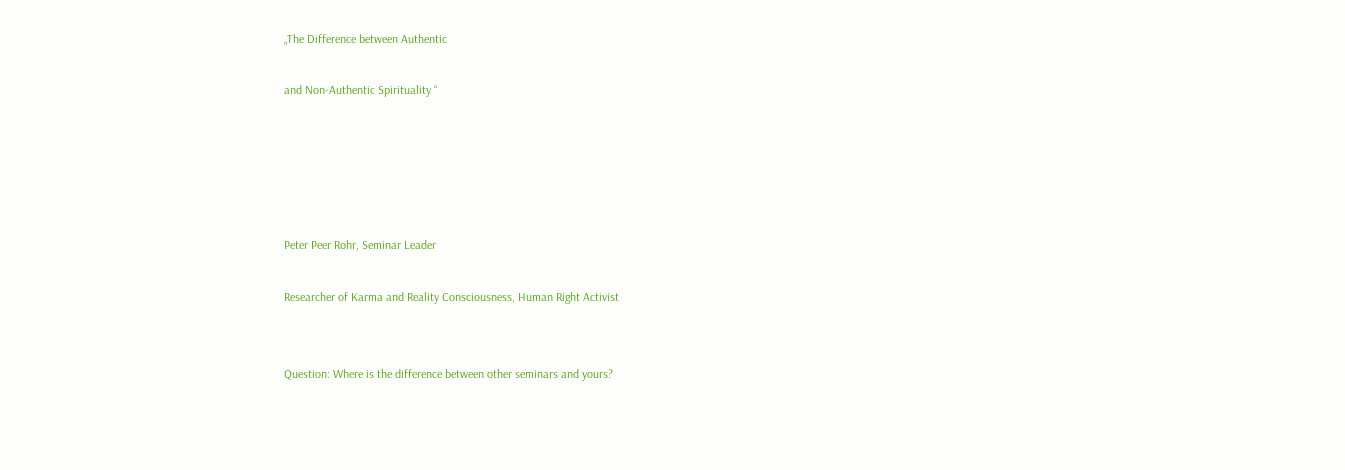„The Difference between Authentic

and Non-Authentic Spirituality “





Peter Peer Rohr, Seminar Leader

Researcher of Karma and Reality Consciousness, Human Right Activist


Question: Where is the difference between other seminars and yours?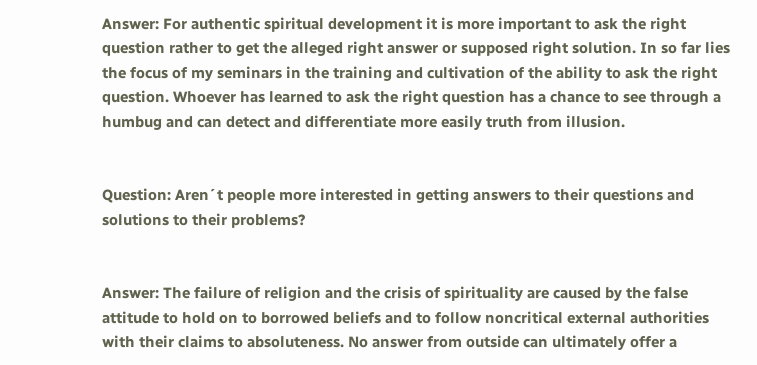Answer: For authentic spiritual development it is more important to ask the right question rather to get the alleged right answer or supposed right solution. In so far lies the focus of my seminars in the training and cultivation of the ability to ask the right question. Whoever has learned to ask the right question has a chance to see through a humbug and can detect and differentiate more easily truth from illusion.


Question: Aren´t people more interested in getting answers to their questions and solutions to their problems?


Answer: The failure of religion and the crisis of spirituality are caused by the false attitude to hold on to borrowed beliefs and to follow noncritical external authorities with their claims to absoluteness. No answer from outside can ultimately offer a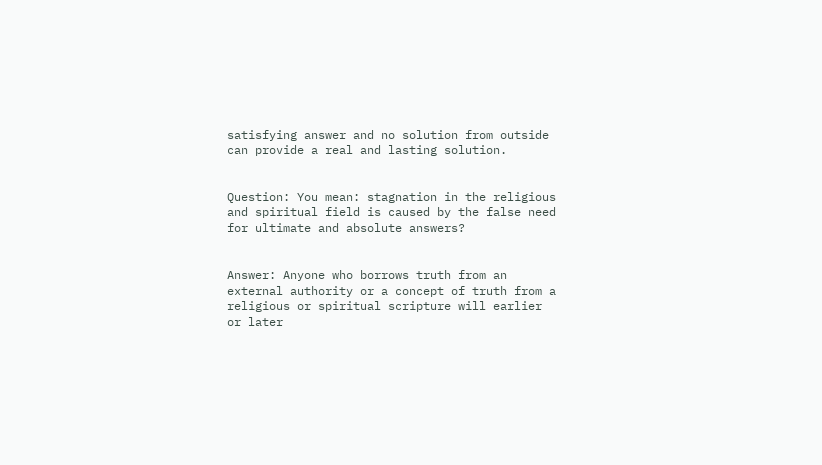satisfying answer and no solution from outside can provide a real and lasting solution.


Question: You mean: stagnation in the religious and spiritual field is caused by the false need for ultimate and absolute answers?


Answer: Anyone who borrows truth from an external authority or a concept of truth from a religious or spiritual scripture will earlier or later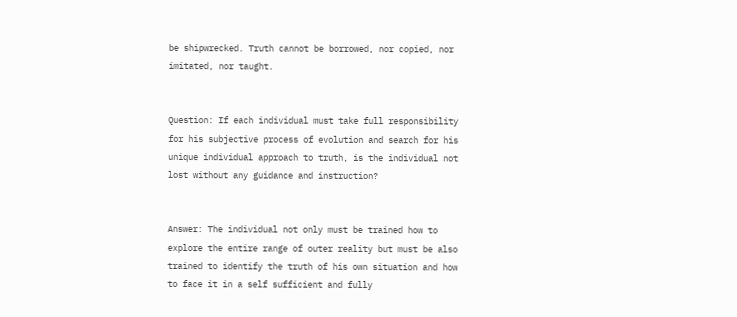be shipwrecked. Truth cannot be borrowed, nor copied, nor imitated, nor taught.


Question: If each individual must take full responsibility for his subjective process of evolution and search for his unique individual approach to truth, is the individual not lost without any guidance and instruction?


Answer: The individual not only must be trained how to explore the entire range of outer reality but must be also trained to identify the truth of his own situation and how to face it in a self sufficient and fully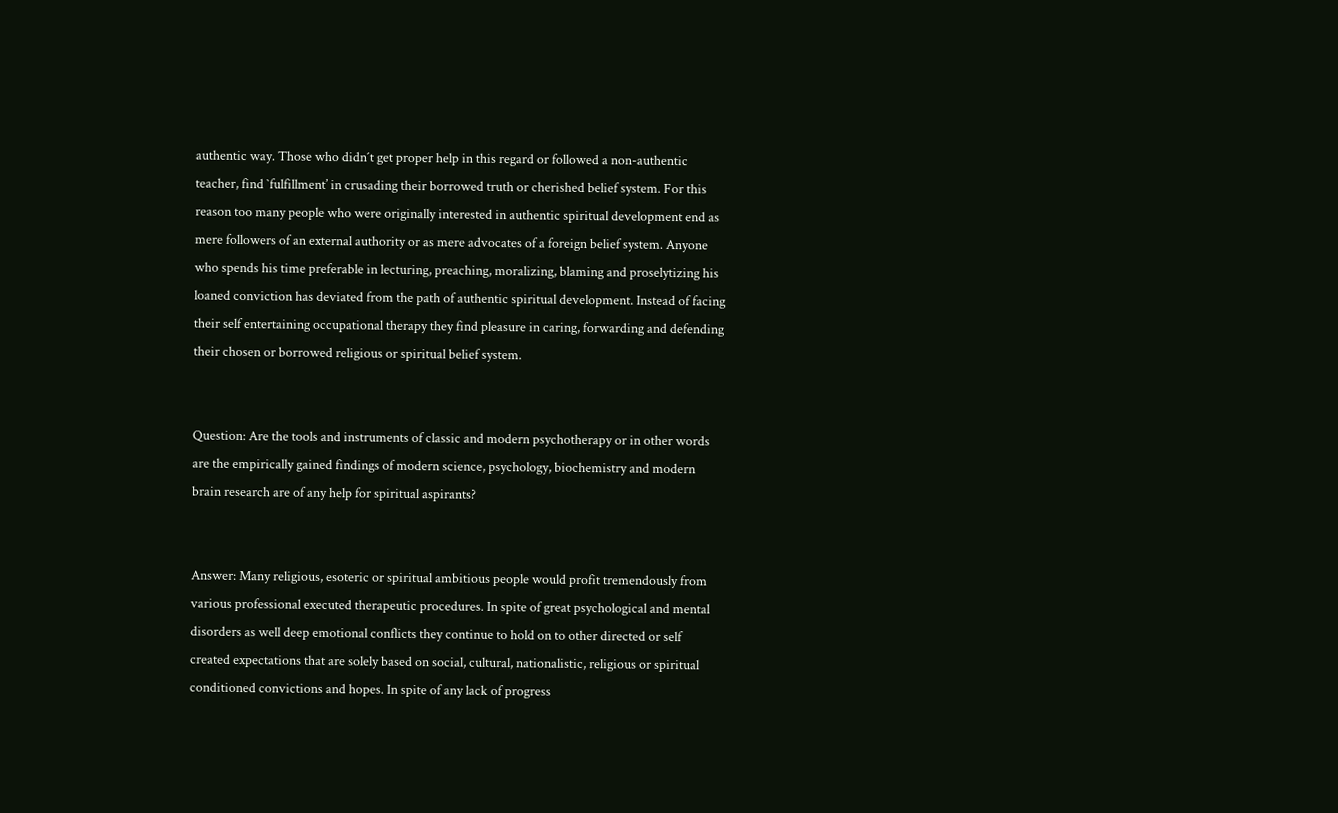authentic way. Those who didn´t get proper help in this regard or followed a non-authentic teacher, find `fulfillment’ in crusading their borrowed truth or cherished belief system. For this reason too many people who were originally interested in authentic spiritual development end as mere followers of an external authority or as mere advocates of a foreign belief system. Anyone who spends his time preferable in lecturing, preaching, moralizing, blaming and proselytizing his loaned conviction has deviated from the path of authentic spiritual development. Instead of facing their self entertaining occupational therapy they find pleasure in caring, forwarding and defending their chosen or borrowed religious or spiritual belief system.


Question: Are the tools and instruments of classic and modern psychotherapy or in other words are the empirically gained findings of modern science, psychology, biochemistry and modern brain research are of any help for spiritual aspirants?


Answer: Many religious, esoteric or spiritual ambitious people would profit tremendously from various professional executed therapeutic procedures. In spite of great psychological and mental disorders as well deep emotional conflicts they continue to hold on to other directed or self created expectations that are solely based on social, cultural, nationalistic, religious or spiritual conditioned convictions and hopes. In spite of any lack of progress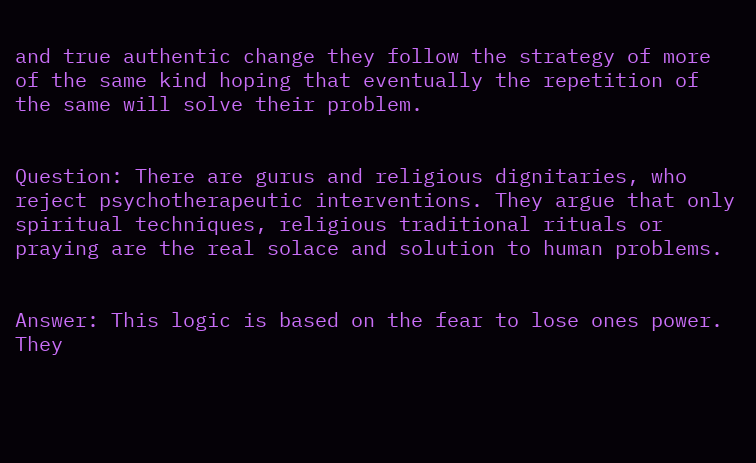and true authentic change they follow the strategy of more of the same kind hoping that eventually the repetition of the same will solve their problem.


Question: There are gurus and religious dignitaries, who reject psychotherapeutic interventions. They argue that only spiritual techniques, religious traditional rituals or praying are the real solace and solution to human problems.


Answer: This logic is based on the fear to lose ones power.  They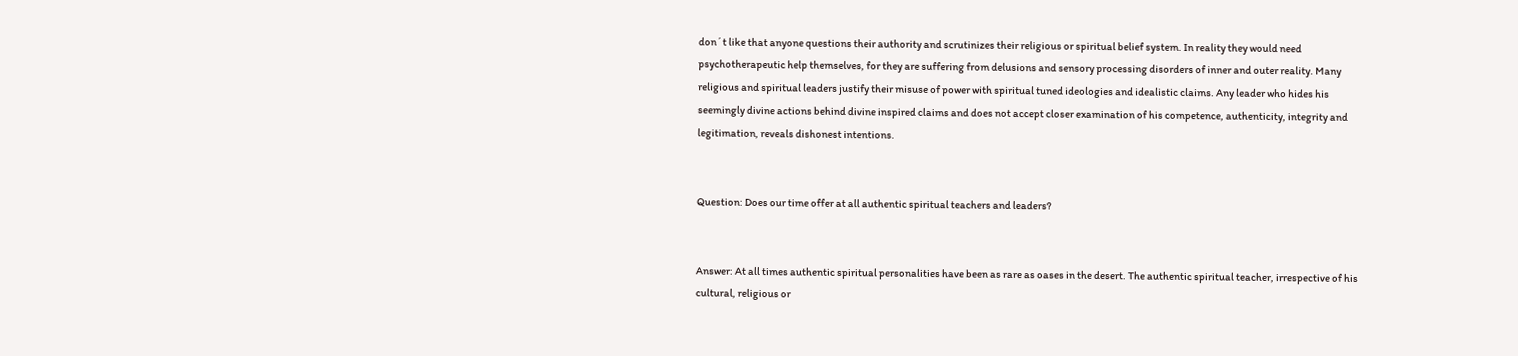don´t like that anyone questions their authority and scrutinizes their religious or spiritual belief system. In reality they would need psychotherapeutic help themselves, for they are suffering from delusions and sensory processing disorders of inner and outer reality. Many religious and spiritual leaders justify their misuse of power with spiritual tuned ideologies and idealistic claims. Any leader who hides his seemingly divine actions behind divine inspired claims and does not accept closer examination of his competence, authenticity, integrity and legitimation, reveals dishonest intentions.


Question: Does our time offer at all authentic spiritual teachers and leaders?


Answer: At all times authentic spiritual personalities have been as rare as oases in the desert. The authentic spiritual teacher, irrespective of his cultural, religious or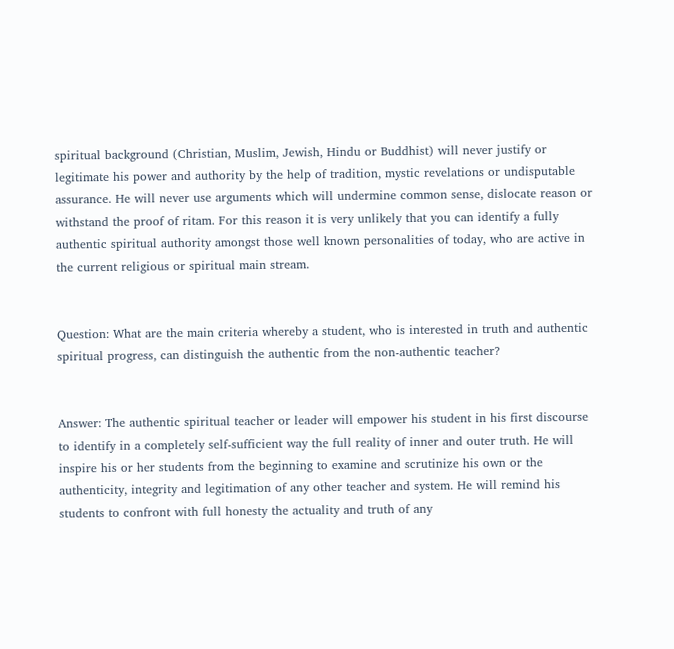spiritual background (Christian, Muslim, Jewish, Hindu or Buddhist) will never justify or legitimate his power and authority by the help of tradition, mystic revelations or undisputable assurance. He will never use arguments which will undermine common sense, dislocate reason or withstand the proof of ritam. For this reason it is very unlikely that you can identify a fully authentic spiritual authority amongst those well known personalities of today, who are active in the current religious or spiritual main stream.


Question: What are the main criteria whereby a student, who is interested in truth and authentic spiritual progress, can distinguish the authentic from the non-authentic teacher?


Answer: The authentic spiritual teacher or leader will empower his student in his first discourse to identify in a completely self-sufficient way the full reality of inner and outer truth. He will inspire his or her students from the beginning to examine and scrutinize his own or the authenticity, integrity and legitimation of any other teacher and system. He will remind his students to confront with full honesty the actuality and truth of any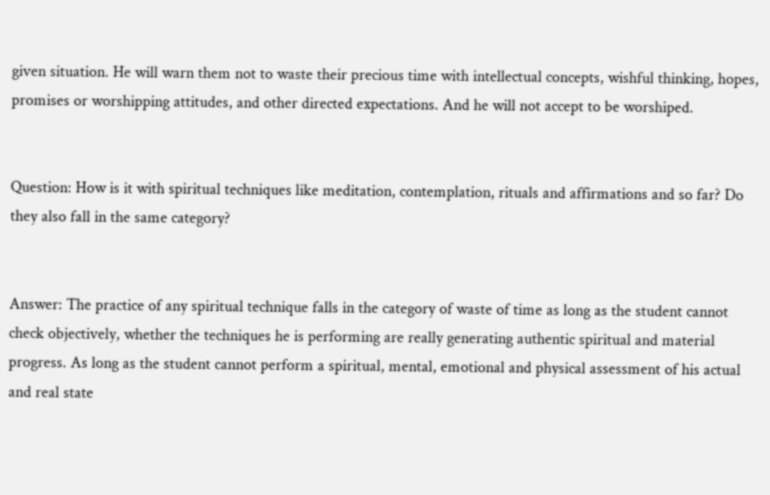given situation. He will warn them not to waste their precious time with intellectual concepts, wishful thinking, hopes, promises or worshipping attitudes, and other directed expectations. And he will not accept to be worshiped.


Question: How is it with spiritual techniques like meditation, contemplation, rituals and affirmations and so far? Do they also fall in the same category?


Answer: The practice of any spiritual technique falls in the category of waste of time as long as the student cannot check objectively, whether the techniques he is performing are really generating authentic spiritual and material progress. As long as the student cannot perform a spiritual, mental, emotional and physical assessment of his actual and real state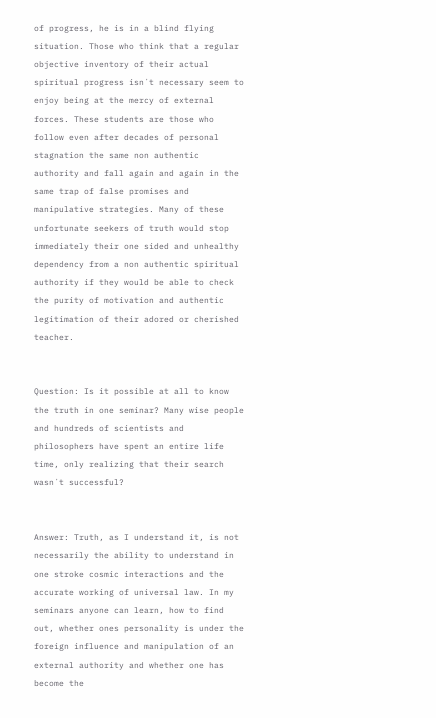of progress, he is in a blind flying situation. Those who think that a regular objective inventory of their actual spiritual progress isn´t necessary seem to enjoy being at the mercy of external forces. These students are those who follow even after decades of personal stagnation the same non authentic authority and fall again and again in the same trap of false promises and manipulative strategies. Many of these unfortunate seekers of truth would stop immediately their one sided and unhealthy dependency from a non authentic spiritual authority if they would be able to check the purity of motivation and authentic legitimation of their adored or cherished teacher.


Question: Is it possible at all to know the truth in one seminar? Many wise people and hundreds of scientists and philosophers have spent an entire life time, only realizing that their search wasn´t successful?


Answer: Truth, as I understand it, is not necessarily the ability to understand in one stroke cosmic interactions and the accurate working of universal law. In my seminars anyone can learn, how to find out, whether ones personality is under the foreign influence and manipulation of an external authority and whether one has become the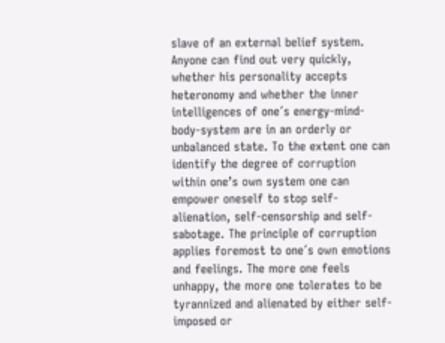slave of an external belief system. Anyone can find out very quickly, whether his personality accepts heteronomy and whether the inner intelligences of one´s energy-mind-body-system are in an orderly or unbalanced state. To the extent one can identify the degree of corruption within one’s own system one can empower oneself to stop self-alienation, self-censorship and self-sabotage. The principle of corruption applies foremost to one´s own emotions and feelings. The more one feels unhappy, the more one tolerates to be tyrannized and alienated by either self-imposed or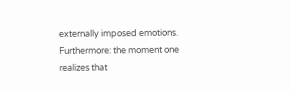externally imposed emotions. Furthermore: the moment one realizes that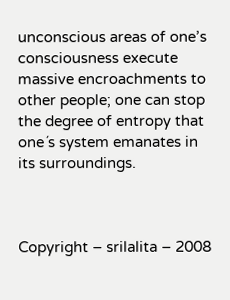unconscious areas of one’s consciousness execute massive encroachments to other people; one can stop the degree of entropy that one´s system emanates in its surroundings.



Copyright – srilalita – 2008